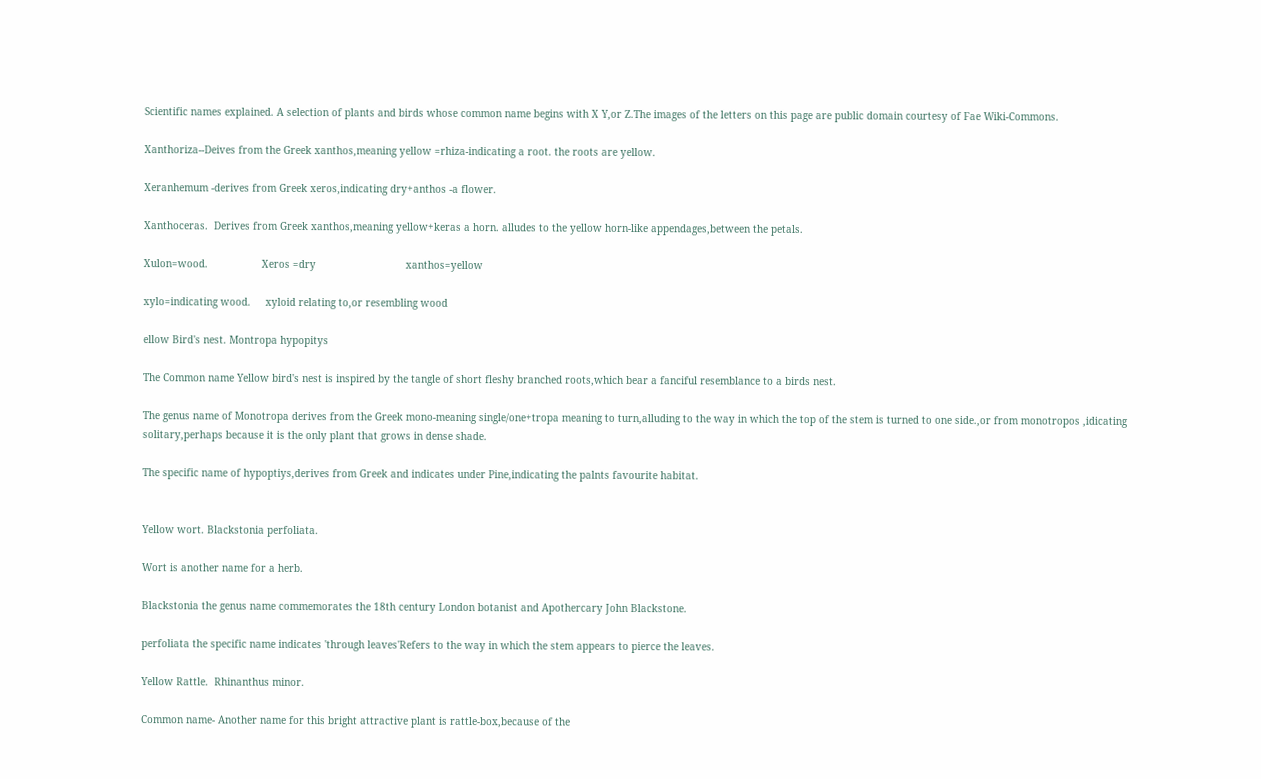Scientific names explained. A selection of plants and birds whose common name begins with X Y,or Z.The images of the letters on this page are public domain courtesy of Fae Wiki-Commons.

Xanthoriza--Deives from the Greek xanthos,meaning yellow =rhiza-indicating a root. the roots are yellow.

Xeranhemum -derives from Greek xeros,indicating dry+anthos -a flower.

Xanthoceras.  Derives from Greek xanthos,meaning yellow+keras a horn. alludes to the yellow horn-like appendages,between the petals.

Xulon=wood.                  Xeros =dry                              xanthos=yellow

xylo=indicating wood.     xyloid relating to,or resembling wood

ellow Bird's nest. Montropa hypopitys

The Common name Yellow bird's nest is inspired by the tangle of short fleshy branched roots,which bear a fanciful resemblance to a birds nest.

The genus name of Monotropa derives from the Greek mono-meaning single/one+tropa meaning to turn,alluding to the way in which the top of the stem is turned to one side.,or from monotropos ,idicating solitary,perhaps because it is the only plant that grows in dense shade.

The specific name of hypoptiys,derives from Greek and indicates under Pine,indicating the palnts favourite habitat.


Yellow wort. Blackstonia perfoliata.

Wort is another name for a herb.

Blackstonia the genus name commemorates the 18th century London botanist and Apothercary John Blackstone.

perfoliata the specific name indicates 'through leaves'Refers to the way in which the stem appears to pierce the leaves.

Yellow Rattle.  Rhinanthus minor.

Common name- Another name for this bright attractive plant is rattle-box,because of the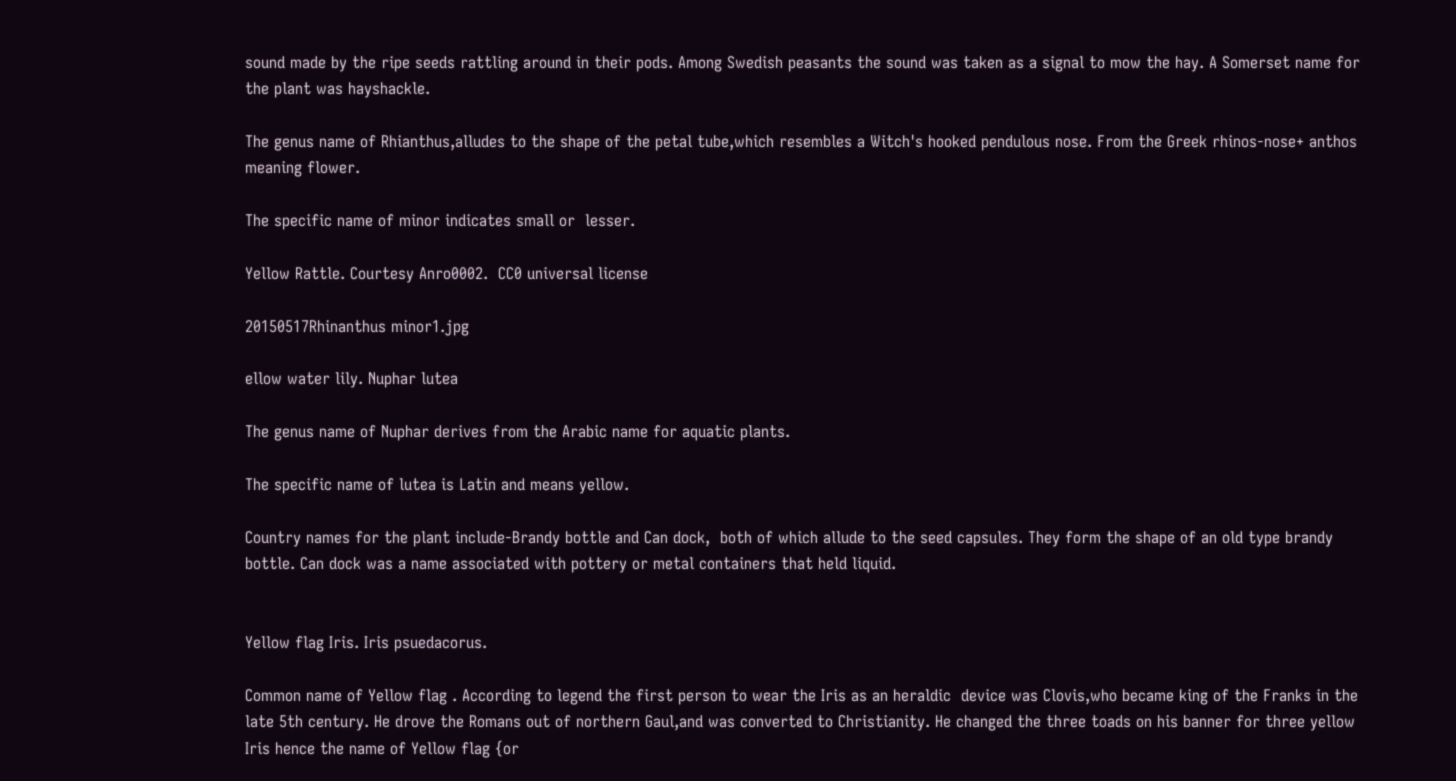sound made by the ripe seeds rattling around in their pods. Among Swedish peasants the sound was taken as a signal to mow the hay. A Somerset name for the plant was hayshackle.

The genus name of Rhianthus,alludes to the shape of the petal tube,which resembles a Witch's hooked pendulous nose. From the Greek rhinos-nose+ anthos meaning flower.

The specific name of minor indicates small or  lesser.

Yellow Rattle. Courtesy Anro0002.  CC0 universal license

20150517Rhinanthus minor1.jpg

ellow water lily. Nuphar lutea

The genus name of Nuphar derives from the Arabic name for aquatic plants.

The specific name of lutea is Latin and means yellow.

Country names for the plant include-Brandy bottle and Can dock,  both of which allude to the seed capsules. They form the shape of an old type brandy bottle. Can dock was a name associated with pottery or metal containers that held liquid.


Yellow flag Iris. Iris psuedacorus.

Common name of Yellow flag . According to legend the first person to wear the Iris as an heraldic  device was Clovis,who became king of the Franks in the late 5th century. He drove the Romans out of northern Gaul,and was converted to Christianity. He changed the three toads on his banner for three yellow Iris hence the name of Yellow flag {or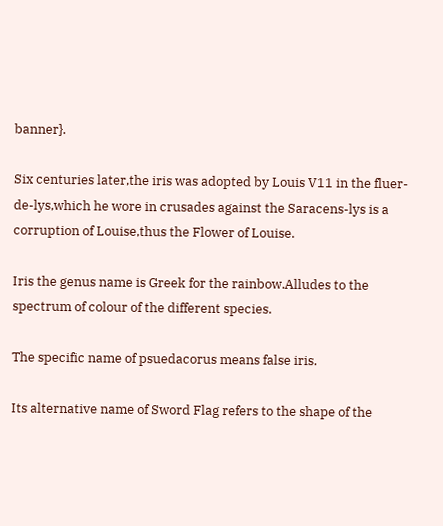banner}.

Six centuries later,the iris was adopted by Louis V11 in the fluer-de-lys,which he wore in crusades against the Saracens-lys is a corruption of Louise,thus the Flower of Louise.

Iris the genus name is Greek for the rainbow.Alludes to the spectrum of colour of the different species.

The specific name of psuedacorus means false iris.

Its alternative name of Sword Flag refers to the shape of the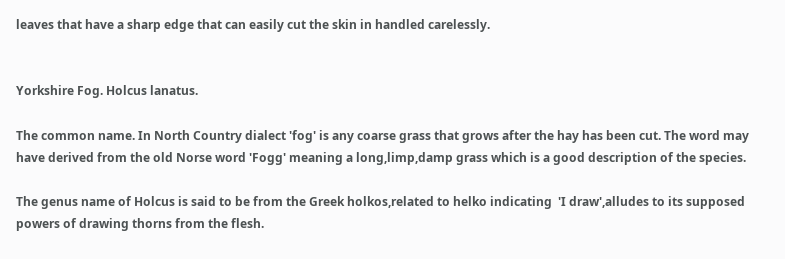leaves that have a sharp edge that can easily cut the skin in handled carelessly.


Yorkshire Fog. Holcus lanatus.

The common name. In North Country dialect 'fog' is any coarse grass that grows after the hay has been cut. The word may have derived from the old Norse word 'Fogg' meaning a long,limp,damp grass which is a good description of the species.

The genus name of Holcus is said to be from the Greek holkos,related to helko indicating  'I draw',alludes to its supposed powers of drawing thorns from the flesh.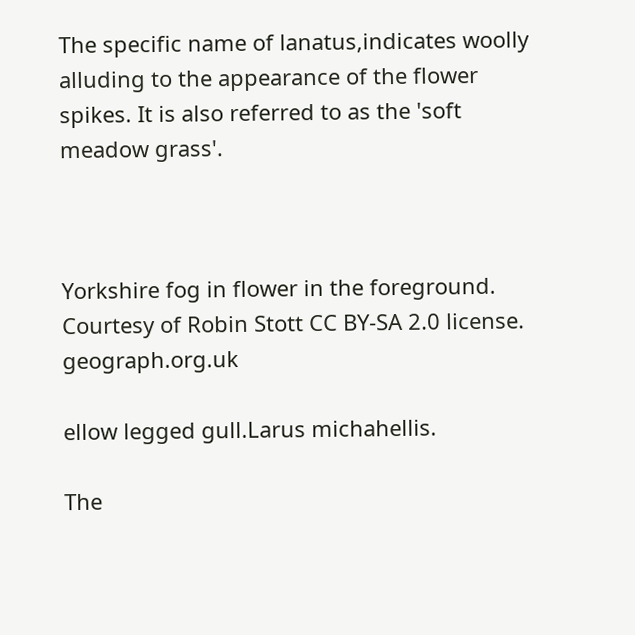The specific name of lanatus,indicates woolly alluding to the appearance of the flower spikes. It is also referred to as the 'soft meadow grass'.



Yorkshire fog in flower in the foreground. Courtesy of Robin Stott CC BY-SA 2.0 license. geograph.org.uk

ellow legged gull.Larus michahellis.

The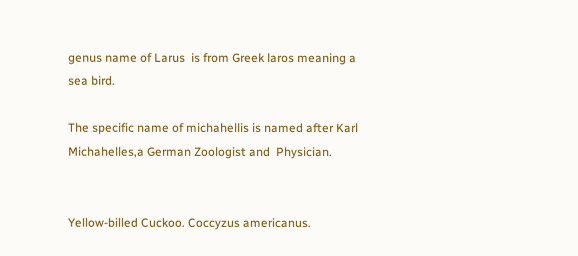genus name of Larus  is from Greek laros meaning a sea bird.

The specific name of michahellis is named after Karl Michahelles,a German Zoologist and  Physician.


Yellow-billed Cuckoo. Coccyzus americanus.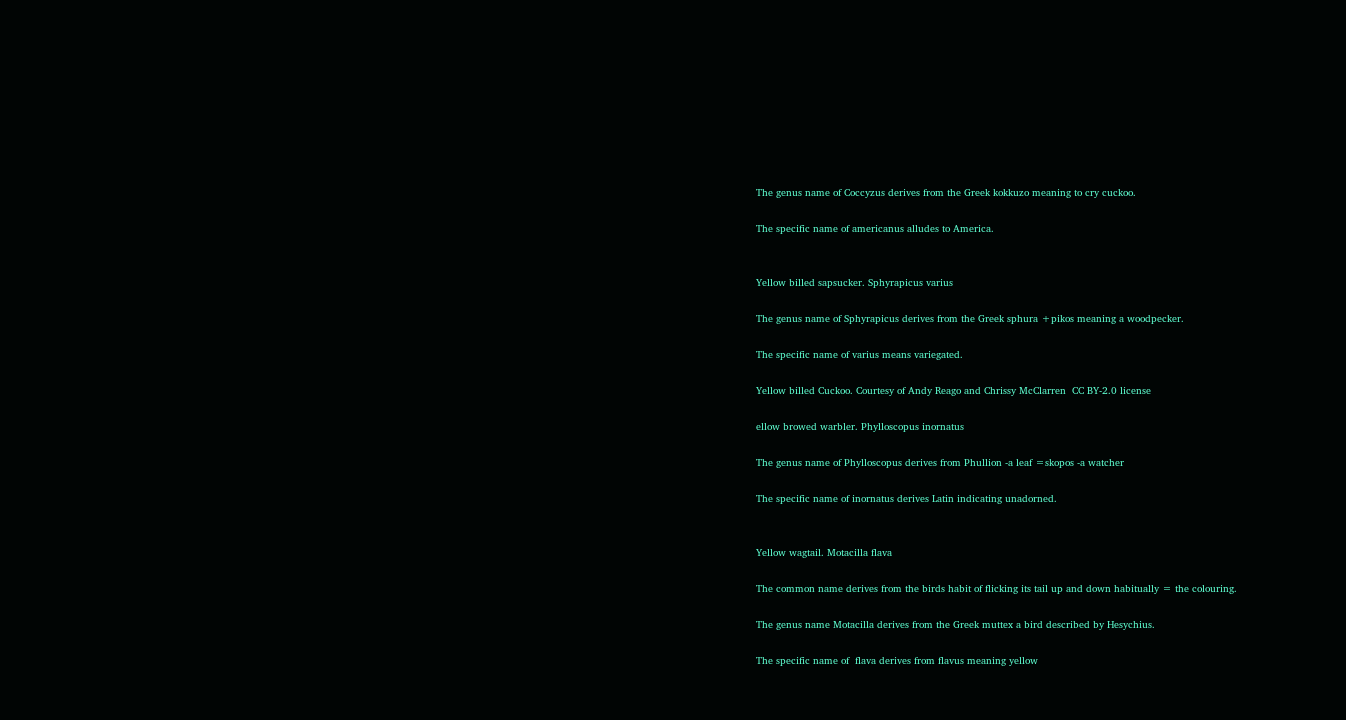The genus name of Coccyzus derives from the Greek kokkuzo meaning to cry cuckoo.

The specific name of americanus alludes to America.


Yellow billed sapsucker. Sphyrapicus varius

The genus name of Sphyrapicus derives from the Greek sphura +pikos meaning a woodpecker.

The specific name of varius means variegated.

Yellow billed Cuckoo. Courtesy of Andy Reago and Chrissy McClarren  CC BY-2.0 license

ellow browed warbler. Phylloscopus inornatus

The genus name of Phylloscopus derives from Phullion -a leaf =skopos -a watcher

The specific name of inornatus derives Latin indicating unadorned.


Yellow wagtail. Motacilla flava

The common name derives from the birds habit of flicking its tail up and down habitually = the colouring.

The genus name Motacilla derives from the Greek muttex a bird described by Hesychius.

The specific name of  flava derives from flavus meaning yellow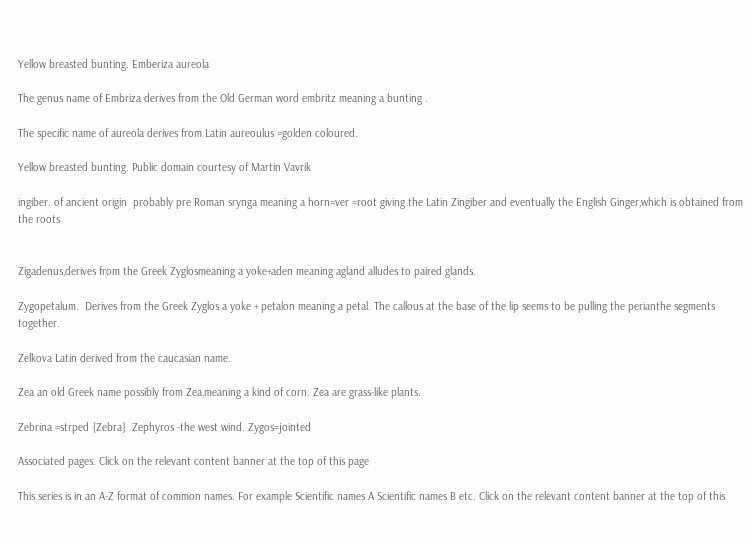Yellow breasted bunting. Emberiza aureola

The genus name of Embriza derives from the Old German word embritz meaning a bunting .

The specific name of aureola derives from Latin aureoulus =golden coloured.

Yellow breasted bunting. Public domain courtesy of Martin Vavrik

ingiber. of ancient origin  probably pre Roman srynga meaning a horn=ver =root giving the Latin Zingiber and eventually the English Ginger,which is obtained from the roots


Zigadenus,derives from the Greek Zyglosmeaning a yoke+aden meaning agland alludes to paired glands.

Zygopetalum.  Derives from the Greek Zyglos a yoke + petalon meaning a petal. The callous at the base of the lip seems to be pulling the perianthe segments together.

Zelkova Latin derived from the caucasian name.

Zea an old Greek name possibly from Zea,meaning a kind of corn. Zea are grass-like plants.

Zebrina =strped {Zebra}  Zephyros -the west wind. Zygos=jointed

Associated pages. Click on the relevant content banner at the top of this page

This series is in an A-Z format of common names. For example Scientific names A Scientific names B etc. Click on the relevant content banner at the top of this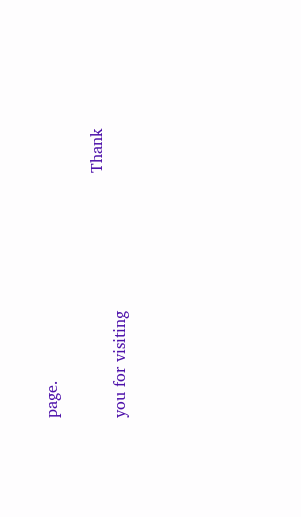page.

                                                 Thank you for visiting